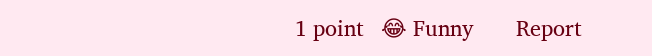1 point   😂 Funny       Report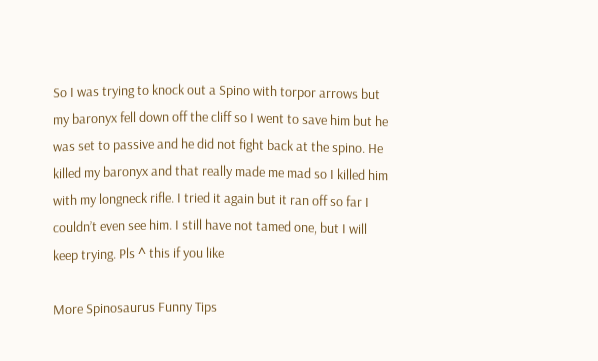So I was trying to knock out a Spino with torpor arrows but my baronyx fell down off the cliff so I went to save him but he was set to passive and he did not fight back at the spino. He killed my baronyx and that really made me mad so I killed him with my longneck rifle. I tried it again but it ran off so far I couldn’t even see him. I still have not tamed one, but I will keep trying. Pls ^ this if you like

More Spinosaurus Funny Tips